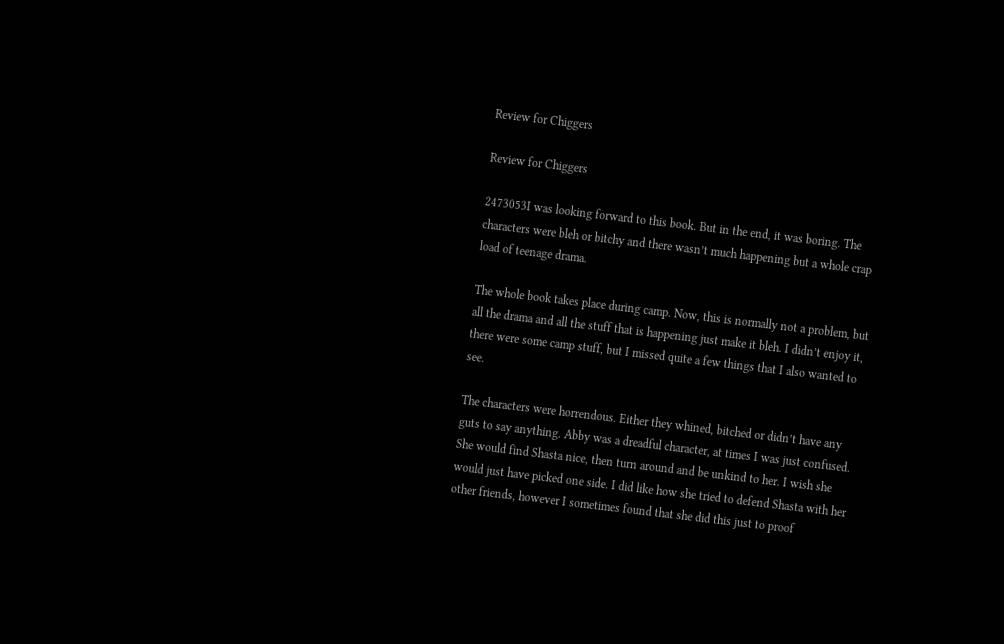Review for Chiggers

Review for Chiggers

2473053I was looking forward to this book. But in the end, it was boring. The characters were bleh or bitchy and there wasn’t much happening but a whole crap load of teenage drama.

The whole book takes place during camp. Now, this is normally not a problem, but all the drama and all the stuff that is happening just make it bleh. I didn’t enjoy it, there were some camp stuff, but I missed quite a few things that I also wanted to see.

The characters were horrendous. Either they whined, bitched or didn’t have any guts to say anything. Abby was a dreadful character, at times I was just confused. She would find Shasta nice, then turn around and be unkind to her. I wish she would just have picked one side. I did like how she tried to defend Shasta with her other friends, however I sometimes found that she did this just to proof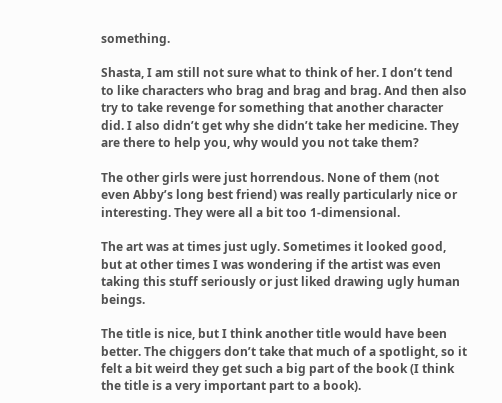something.

Shasta, I am still not sure what to think of her. I don’t tend to like characters who brag and brag and brag. And then also try to take revenge for something that another character did. I also didn’t get why she didn’t take her medicine. They are there to help you, why would you not take them?

The other girls were just horrendous. None of them (not even Abby’s long best friend) was really particularly nice or interesting. They were all a bit too 1-dimensional.

The art was at times just ugly. Sometimes it looked good, but at other times I was wondering if the artist was even taking this stuff seriously or just liked drawing ugly human beings.

The title is nice, but I think another title would have been better. The chiggers don’t take that much of a spotlight, so it felt a bit weird they get such a big part of the book (I think the title is a very important part to a book).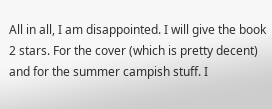All in all, I am disappointed. I will give the book 2 stars. For the cover (which is pretty decent) and for the summer campish stuff. I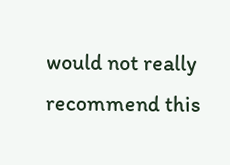would not really recommend this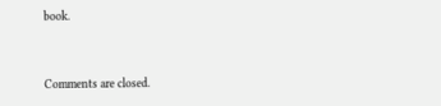book.


Comments are closed.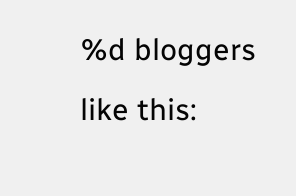%d bloggers like this: